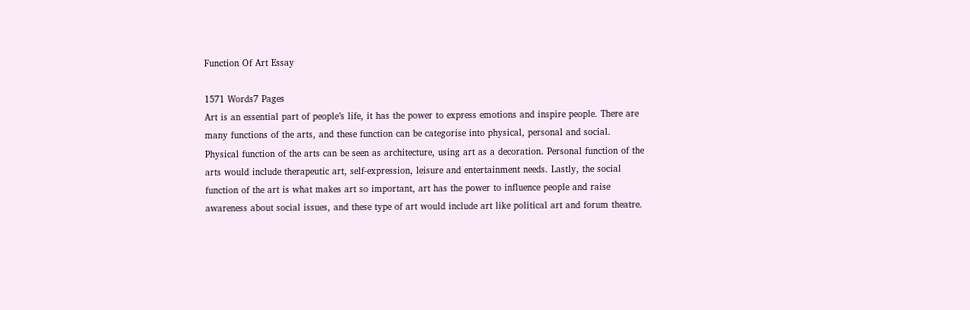Function Of Art Essay

1571 Words7 Pages
Art is an essential part of people’s life, it has the power to express emotions and inspire people. There are many functions of the arts, and these function can be categorise into physical, personal and social. Physical function of the arts can be seen as architecture, using art as a decoration. Personal function of the arts would include therapeutic art, self-expression, leisure and entertainment needs. Lastly, the social function of the art is what makes art so important, art has the power to influence people and raise awareness about social issues, and these type of art would include art like political art and forum theatre.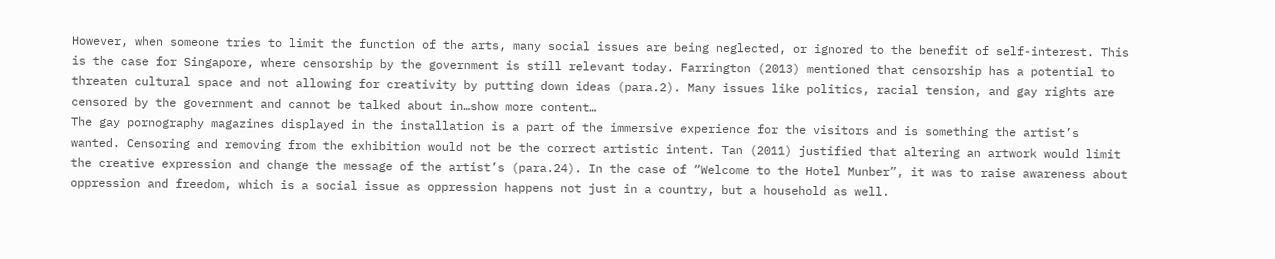However, when someone tries to limit the function of the arts, many social issues are being neglected, or ignored to the benefit of self-interest. This is the case for Singapore, where censorship by the government is still relevant today. Farrington (2013) mentioned that censorship has a potential to threaten cultural space and not allowing for creativity by putting down ideas (para.2). Many issues like politics, racial tension, and gay rights are censored by the government and cannot be talked about in…show more content…
The gay pornography magazines displayed in the installation is a part of the immersive experience for the visitors and is something the artist’s wanted. Censoring and removing from the exhibition would not be the correct artistic intent. Tan (2011) justified that altering an artwork would limit the creative expression and change the message of the artist’s (para.24). In the case of “Welcome to the Hotel Munber”, it was to raise awareness about oppression and freedom, which is a social issue as oppression happens not just in a country, but a household as well.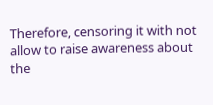Therefore, censoring it with not allow to raise awareness about the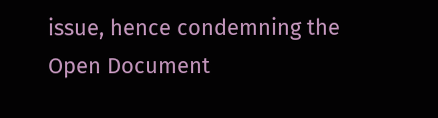issue, hence condemning the
Open Document